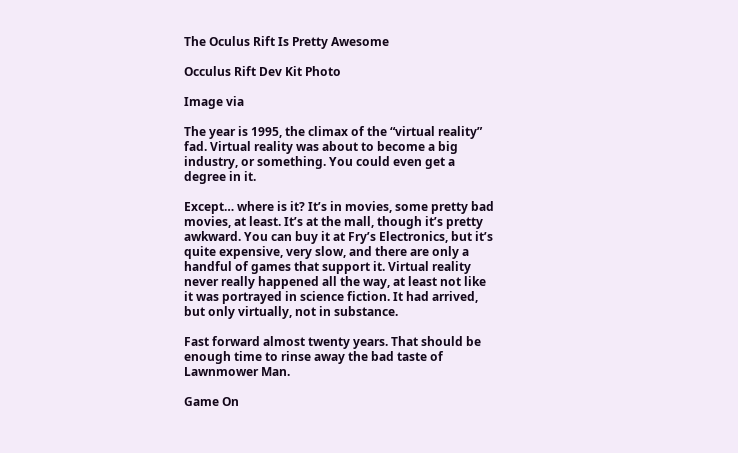The Oculus Rift Is Pretty Awesome

Occulus Rift Dev Kit Photo

Image via

The year is 1995, the climax of the “virtual reality” fad. Virtual reality was about to become a big industry, or something. You could even get a degree in it.

Except… where is it? It’s in movies, some pretty bad movies, at least. It’s at the mall, though it’s pretty awkward. You can buy it at Fry’s Electronics, but it’s quite expensive, very slow, and there are only a handful of games that support it. Virtual reality never really happened all the way, at least not like it was portrayed in science fiction. It had arrived, but only virtually, not in substance.

Fast forward almost twenty years. That should be enough time to rinse away the bad taste of Lawnmower Man.

Game On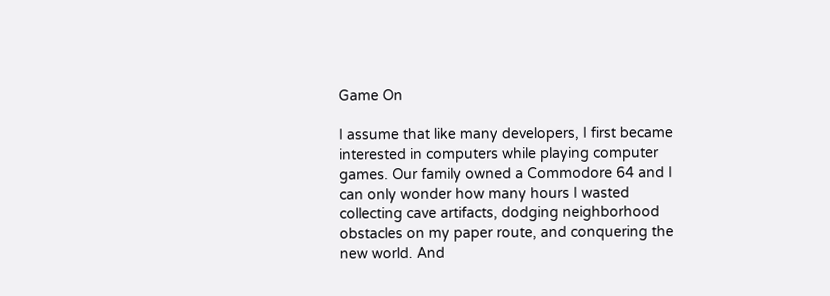Game On

I assume that like many developers, I first became interested in computers while playing computer games. Our family owned a Commodore 64 and I can only wonder how many hours I wasted collecting cave artifacts, dodging neighborhood obstacles on my paper route, and conquering the new world. And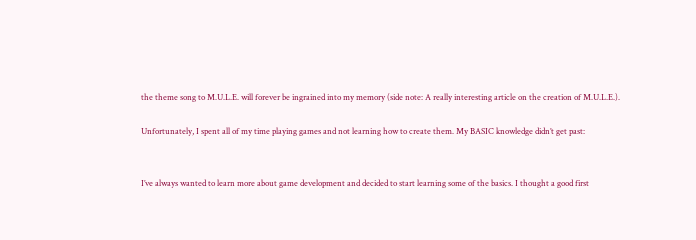the theme song to M.U.L.E. will forever be ingrained into my memory (side note: A really interesting article on the creation of M.U.L.E.).

Unfortunately, I spent all of my time playing games and not learning how to create them. My BASIC knowledge didn’t get past:


I’ve always wanted to learn more about game development and decided to start learning some of the basics. I thought a good first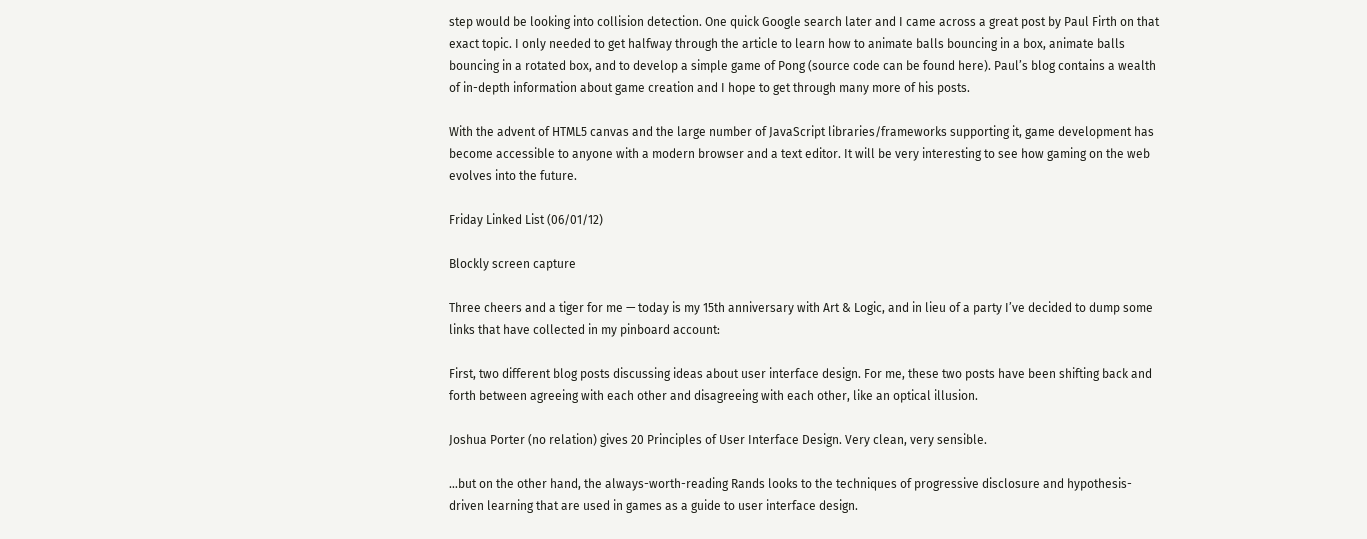step would be looking into collision detection. One quick Google search later and I came across a great post by Paul Firth on that exact topic. I only needed to get halfway through the article to learn how to animate balls bouncing in a box, animate balls bouncing in a rotated box, and to develop a simple game of Pong (source code can be found here). Paul’s blog contains a wealth of in-depth information about game creation and I hope to get through many more of his posts.

With the advent of HTML5 canvas and the large number of JavaScript libraries/frameworks supporting it, game development has become accessible to anyone with a modern browser and a text editor. It will be very interesting to see how gaming on the web evolves into the future.

Friday Linked List (06/01/12)

Blockly screen capture

Three cheers and a tiger for me — today is my 15th anniversary with Art & Logic, and in lieu of a party I’ve decided to dump some links that have collected in my pinboard account:

First, two different blog posts discussing ideas about user interface design. For me, these two posts have been shifting back and forth between agreeing with each other and disagreeing with each other, like an optical illusion.

Joshua Porter (no relation) gives 20 Principles of User Interface Design. Very clean, very sensible.

…but on the other hand, the always-worth-reading Rands looks to the techniques of progressive disclosure and hypothesis-driven learning that are used in games as a guide to user interface design.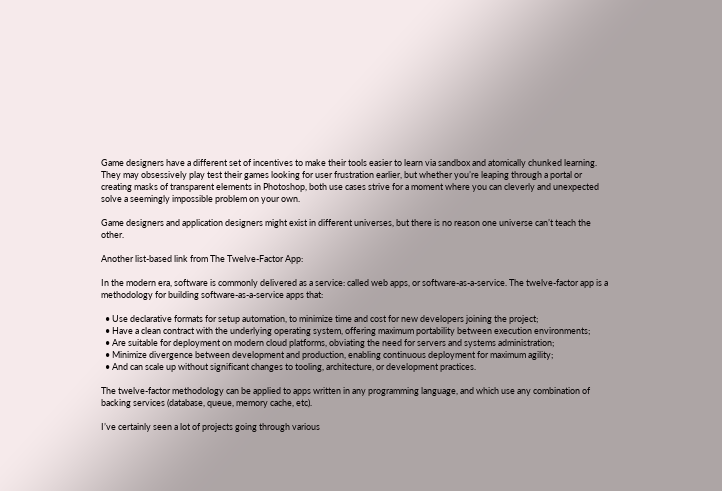Game designers have a different set of incentives to make their tools easier to learn via sandbox and atomically chunked learning. They may obsessively play test their games looking for user frustration earlier, but whether you’re leaping through a portal or creating masks of transparent elements in Photoshop, both use cases strive for a moment where you can cleverly and unexpected solve a seemingly impossible problem on your own.

Game designers and application designers might exist in different universes, but there is no reason one universe can’t teach the other.

Another list-based link from The Twelve-Factor App:

In the modern era, software is commonly delivered as a service: called web apps, or software-as-a-service. The twelve-factor app is a methodology for building software-as-a-service apps that:

  • Use declarative formats for setup automation, to minimize time and cost for new developers joining the project;
  • Have a clean contract with the underlying operating system, offering maximum portability between execution environments;
  • Are suitable for deployment on modern cloud platforms, obviating the need for servers and systems administration;
  • Minimize divergence between development and production, enabling continuous deployment for maximum agility;
  • And can scale up without significant changes to tooling, architecture, or development practices.

The twelve-factor methodology can be applied to apps written in any programming language, and which use any combination of backing services (database, queue, memory cache, etc).

I’ve certainly seen a lot of projects going through various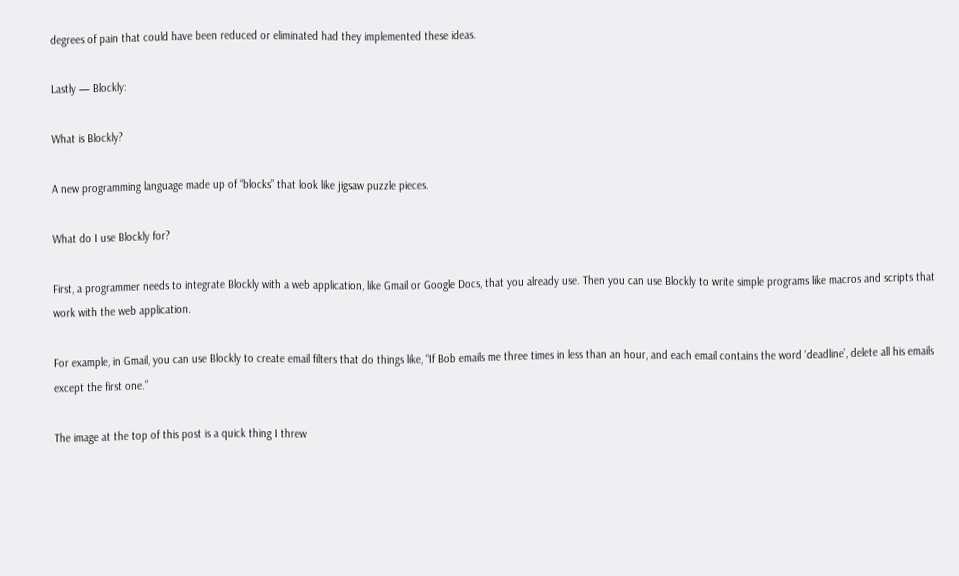degrees of pain that could have been reduced or eliminated had they implemented these ideas.

Lastly — Blockly:

What is Blockly?

A new programming language made up of “blocks” that look like jigsaw puzzle pieces.

What do I use Blockly for?

First, a programmer needs to integrate Blockly with a web application, like Gmail or Google Docs, that you already use. Then you can use Blockly to write simple programs like macros and scripts that work with the web application.

For example, in Gmail, you can use Blockly to create email filters that do things like, “If Bob emails me three times in less than an hour, and each email contains the word ‘deadline’, delete all his emails except the first one.”

The image at the top of this post is a quick thing I threw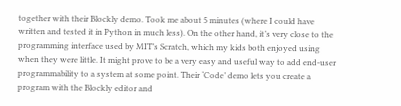together with their Blockly demo. Took me about 5 minutes (where I could have written and tested it in Python in much less). On the other hand, it’s very close to the programming interface used by MIT’s Scratch, which my kids both enjoyed using when they were little. It might prove to be a very easy and useful way to add end-user programmability to a system at some point. Their ‘Code’ demo lets you create a program with the Blockly editor and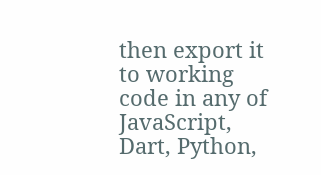then export it to working code in any of JavaScript, Dart, Python,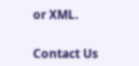or XML.


Contact Us